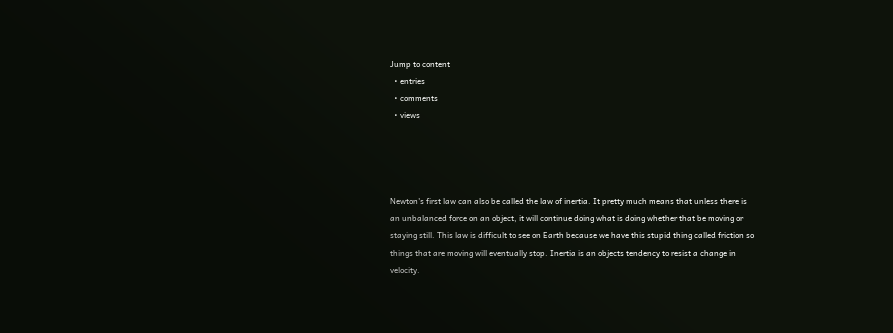Jump to content
  • entries
  • comments
  • views




Newton's first law can also be called the law of inertia. It pretty much means that unless there is an unbalanced force on an object, it will continue doing what is doing whether that be moving or staying still. This law is difficult to see on Earth because we have this stupid thing called friction so things that are moving will eventually stop. Inertia is an objects tendency to resist a change in velocity.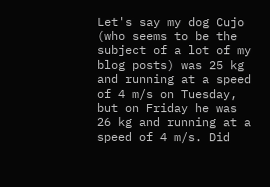Let's say my dog Cujo (who seems to be the subject of a lot of my blog posts) was 25 kg and running at a speed of 4 m/s on Tuesday, but on Friday he was 26 kg and running at a speed of 4 m/s. Did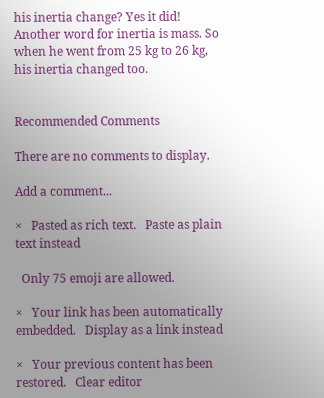his inertia change? Yes it did! Another word for inertia is mass. So when he went from 25 kg to 26 kg, his inertia changed too.


Recommended Comments

There are no comments to display.

Add a comment...

×   Pasted as rich text.   Paste as plain text instead

  Only 75 emoji are allowed.

×   Your link has been automatically embedded.   Display as a link instead

×   Your previous content has been restored.   Clear editor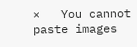×   You cannot paste images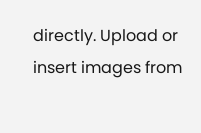directly. Upload or insert images from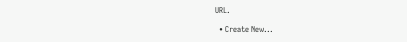URL.

  • Create New...